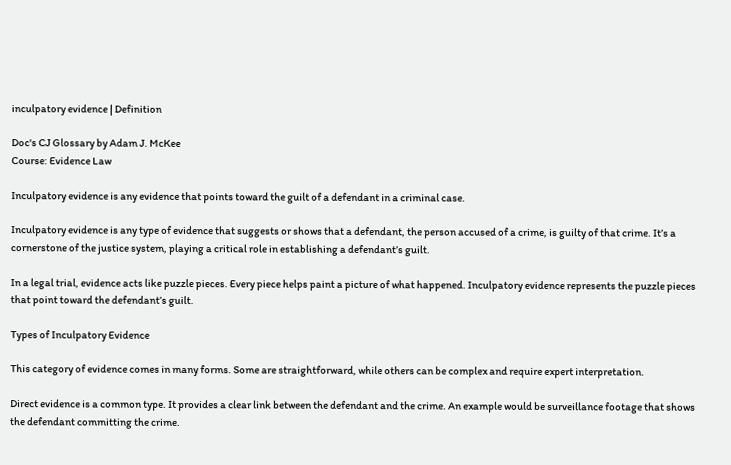inculpatory evidence | Definition

Doc's CJ Glossary by Adam J. McKee
Course: Evidence Law

Inculpatory evidence is any evidence that points toward the guilt of a defendant in a criminal case.

Inculpatory evidence is any type of evidence that suggests or shows that a defendant, the person accused of a crime, is guilty of that crime. It’s a cornerstone of the justice system, playing a critical role in establishing a defendant’s guilt.

In a legal trial, evidence acts like puzzle pieces. Every piece helps paint a picture of what happened. Inculpatory evidence represents the puzzle pieces that point toward the defendant’s guilt.

Types of Inculpatory Evidence

This category of evidence comes in many forms. Some are straightforward, while others can be complex and require expert interpretation.

Direct evidence is a common type. It provides a clear link between the defendant and the crime. An example would be surveillance footage that shows the defendant committing the crime.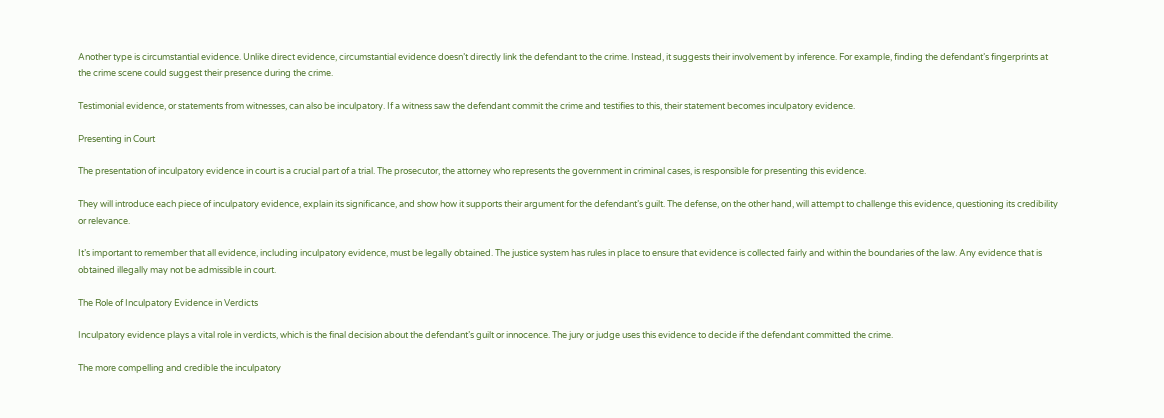Another type is circumstantial evidence. Unlike direct evidence, circumstantial evidence doesn’t directly link the defendant to the crime. Instead, it suggests their involvement by inference. For example, finding the defendant’s fingerprints at the crime scene could suggest their presence during the crime.

Testimonial evidence, or statements from witnesses, can also be inculpatory. If a witness saw the defendant commit the crime and testifies to this, their statement becomes inculpatory evidence.

Presenting in Court

The presentation of inculpatory evidence in court is a crucial part of a trial. The prosecutor, the attorney who represents the government in criminal cases, is responsible for presenting this evidence.

They will introduce each piece of inculpatory evidence, explain its significance, and show how it supports their argument for the defendant’s guilt. The defense, on the other hand, will attempt to challenge this evidence, questioning its credibility or relevance.

It’s important to remember that all evidence, including inculpatory evidence, must be legally obtained. The justice system has rules in place to ensure that evidence is collected fairly and within the boundaries of the law. Any evidence that is obtained illegally may not be admissible in court.

The Role of Inculpatory Evidence in Verdicts

Inculpatory evidence plays a vital role in verdicts, which is the final decision about the defendant’s guilt or innocence. The jury or judge uses this evidence to decide if the defendant committed the crime.

The more compelling and credible the inculpatory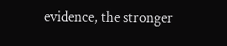evidence, the stronger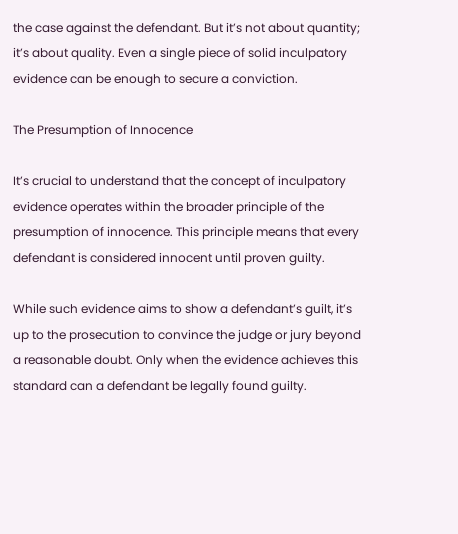the case against the defendant. But it’s not about quantity; it’s about quality. Even a single piece of solid inculpatory evidence can be enough to secure a conviction.

The Presumption of Innocence

It’s crucial to understand that the concept of inculpatory evidence operates within the broader principle of the presumption of innocence. This principle means that every defendant is considered innocent until proven guilty.

While such evidence aims to show a defendant’s guilt, it’s up to the prosecution to convince the judge or jury beyond a reasonable doubt. Only when the evidence achieves this standard can a defendant be legally found guilty.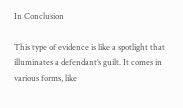In Conclusion

This type of evidence is like a spotlight that illuminates a defendant’s guilt. It comes in various forms, like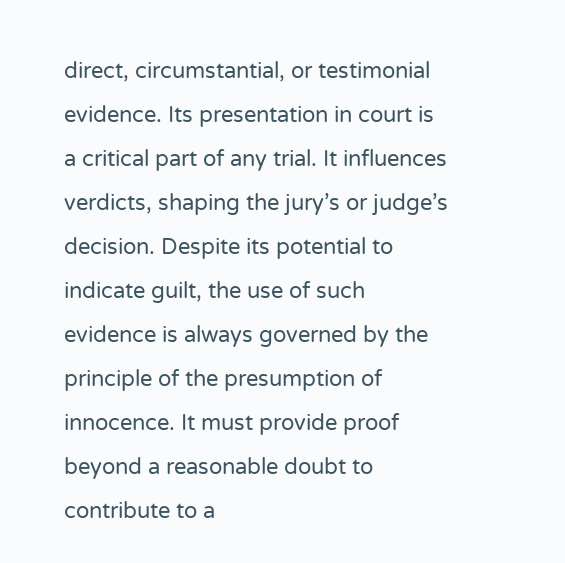direct, circumstantial, or testimonial evidence. Its presentation in court is a critical part of any trial. It influences verdicts, shaping the jury’s or judge’s decision. Despite its potential to indicate guilt, the use of such evidence is always governed by the principle of the presumption of innocence. It must provide proof beyond a reasonable doubt to contribute to a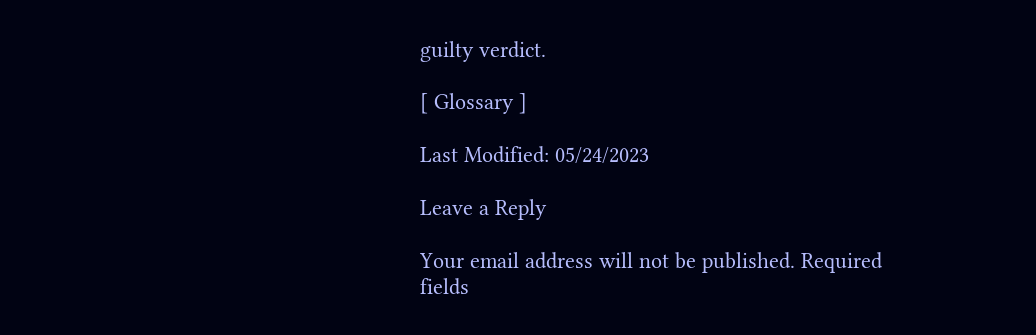guilty verdict.

[ Glossary ]

Last Modified: 05/24/2023

Leave a Reply

Your email address will not be published. Required fields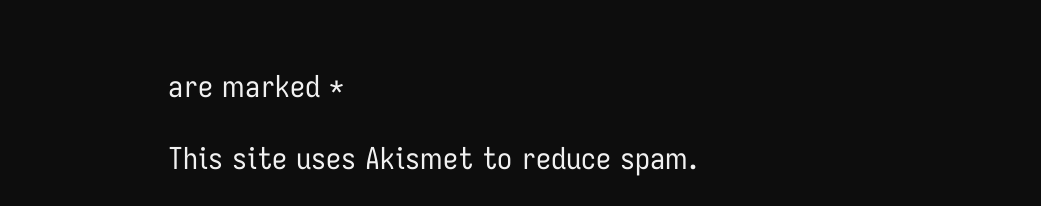are marked *

This site uses Akismet to reduce spam.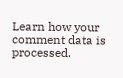Learn how your comment data is processed.